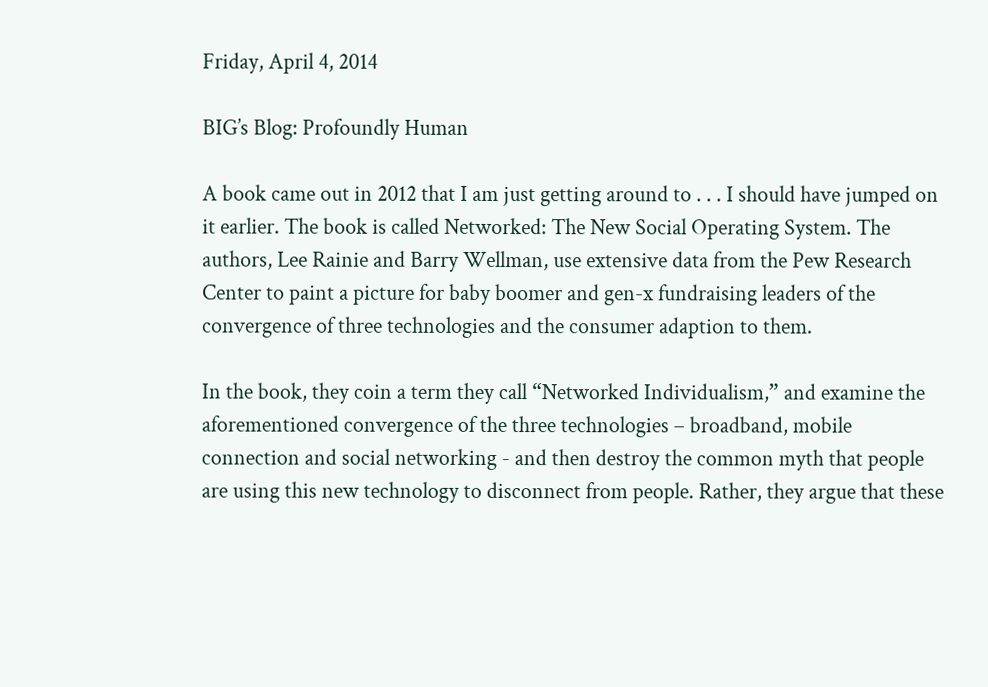Friday, April 4, 2014

BIG’s Blog: Profoundly Human

A book came out in 2012 that I am just getting around to . . . I should have jumped on it earlier. The book is called Networked: The New Social Operating System. The authors, Lee Rainie and Barry Wellman, use extensive data from the Pew Research Center to paint a picture for baby boomer and gen-x fundraising leaders of the convergence of three technologies and the consumer adaption to them.

In the book, they coin a term they call “Networked Individualism,” and examine the aforementioned convergence of the three technologies – broadband, mobile connection and social networking - and then destroy the common myth that people are using this new technology to disconnect from people. Rather, they argue that these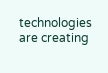technologies are creating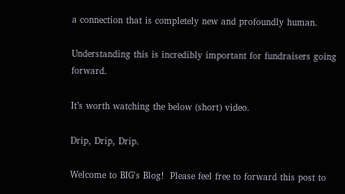a connection that is completely new and profoundly human.

Understanding this is incredibly important for fundraisers going forward.

It’s worth watching the below (short) video.

Drip, Drip, Drip.

Welcome to BIG's Blog!  Please feel free to forward this post to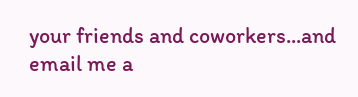your friends and coworkers...and email me a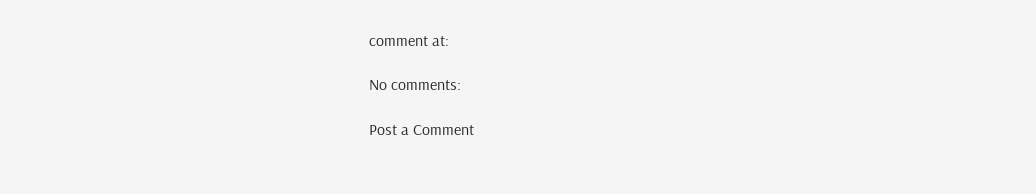comment at:

No comments:

Post a Comment